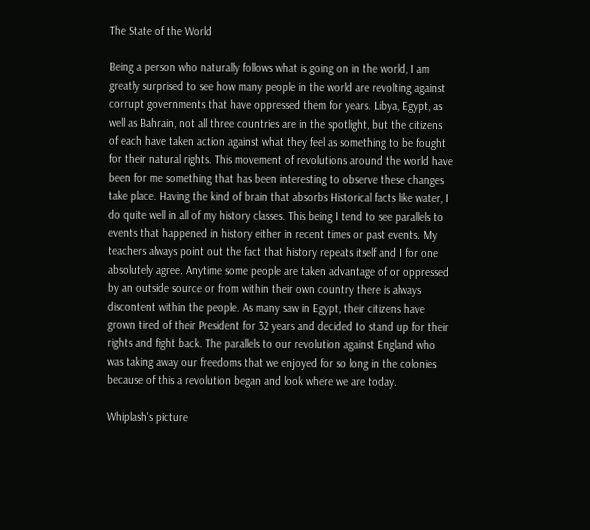The State of the World

Being a person who naturally follows what is going on in the world, I am greatly surprised to see how many people in the world are revolting against corrupt governments that have oppressed them for years. Libya, Egypt, as well as Bahrain, not all three countries are in the spotlight, but the citizens of each have taken action against what they feel as something to be fought for their natural rights. This movement of revolutions around the world have been for me something that has been interesting to observe these changes take place. Having the kind of brain that absorbs Historical facts like water, I do quite well in all of my history classes. This being I tend to see parallels to events that happened in history either in recent times or past events. My teachers always point out the fact that history repeats itself and I for one absolutely agree. Anytime some people are taken advantage of or oppressed by an outside source or from within their own country there is always discontent within the people. As many saw in Egypt, their citizens have grown tired of their President for 32 years and decided to stand up for their rights and fight back. The parallels to our revolution against England who was taking away our freedoms that we enjoyed for so long in the colonies because of this a revolution began and look where we are today.

Whiplash's picture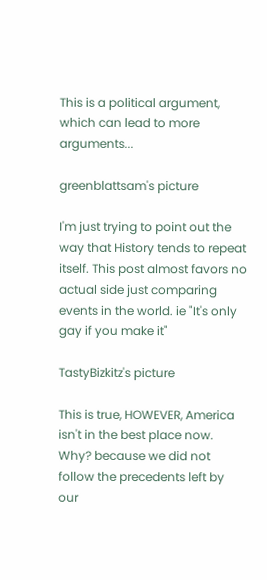This is a political argument, which can lead to more arguments...

greenblattsam's picture

I'm just trying to point out the way that History tends to repeat itself. This post almost favors no actual side just comparing events in the world. ie "It's only gay if you make it"

TastyBizkitz's picture

This is true, HOWEVER, America isn't in the best place now. Why? because we did not follow the precedents left by our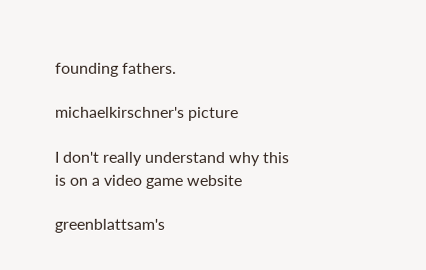founding fathers.

michaelkirschner's picture

I don't really understand why this is on a video game website

greenblattsam's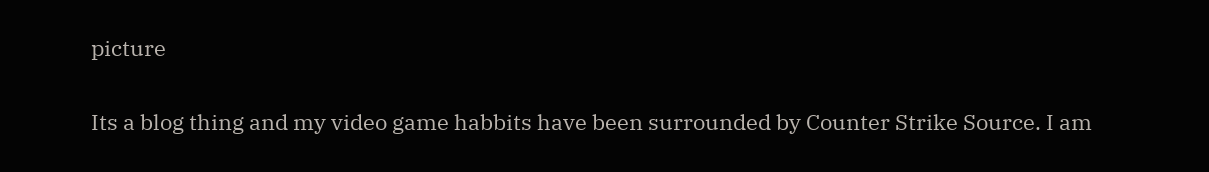picture

Its a blog thing and my video game habbits have been surrounded by Counter Strike Source. I am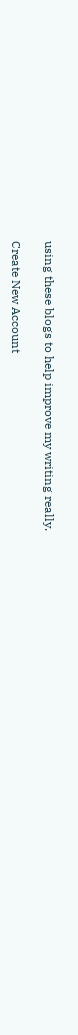using these blogs to help improve my writing really.

Create New Account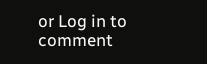or Log in to comment